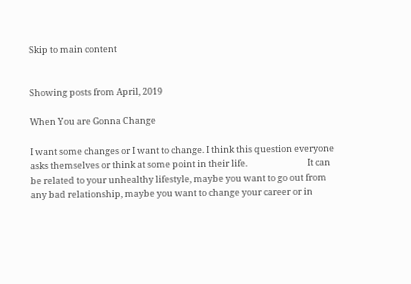Skip to main content


Showing posts from April, 2019

When You are Gonna Change

I want some changes or I want to change. I think this question everyone asks themselves or think at some point in their life.                              It can be related to your unhealthy lifestyle, maybe you want to go out from any bad relationship, maybe you want to change your career or in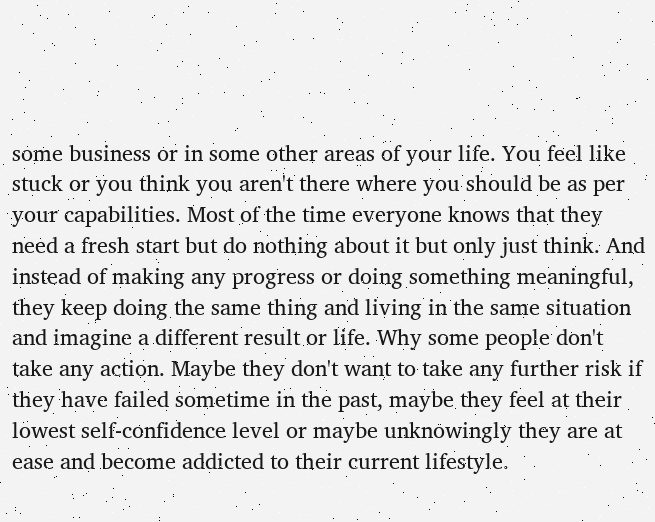some business or in some other areas of your life. You feel like stuck or you think you aren't there where you should be as per your capabilities. Most of the time everyone knows that they need a fresh start but do nothing about it but only just think. And instead of making any progress or doing something meaningful, they keep doing the same thing and living in the same situation and imagine a different result or life. Why some people don't take any action. Maybe they don't want to take any further risk if they have failed sometime in the past, maybe they feel at their lowest self-confidence level or maybe unknowingly they are at ease and become addicted to their current lifestyle.